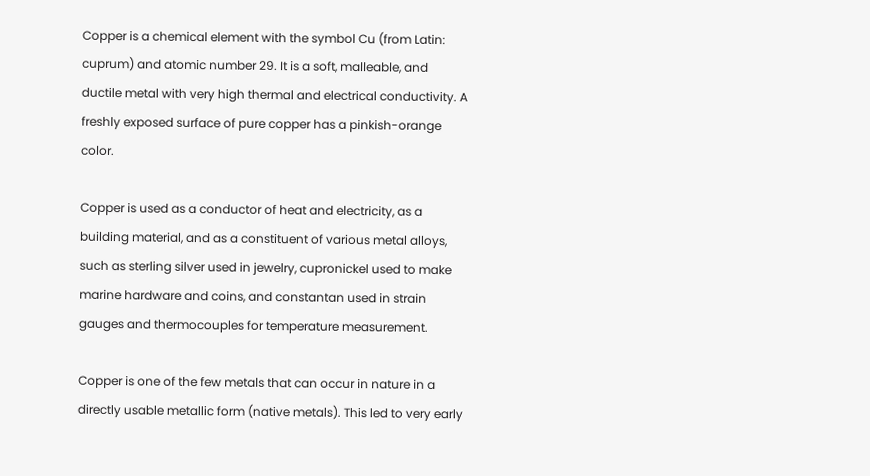Copper is a chemical element with the symbol Cu (from Latin: cuprum) and atomic number 29. It is a soft, malleable, and ductile metal with very high thermal and electrical conductivity. A freshly exposed surface of pure copper has a pinkish-orange color.

Copper is used as a conductor of heat and electricity, as a building material, and as a constituent of various metal alloys, such as sterling silver used in jewelry, cupronickel used to make marine hardware and coins, and constantan used in strain gauges and thermocouples for temperature measurement.

Copper is one of the few metals that can occur in nature in a directly usable metallic form (native metals). This led to very early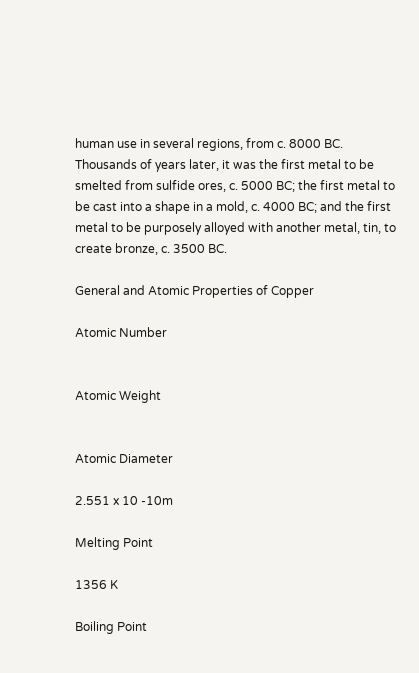human use in several regions, from c. 8000 BC. Thousands of years later, it was the first metal to be smelted from sulfide ores, c. 5000 BC; the first metal to be cast into a shape in a mold, c. 4000 BC; and the first metal to be purposely alloyed with another metal, tin, to create bronze, c. 3500 BC.

General and Atomic Properties of Copper

Atomic Number


Atomic Weight


Atomic Diameter

2.551 x 10 -10m

Melting Point

1356 K

Boiling Point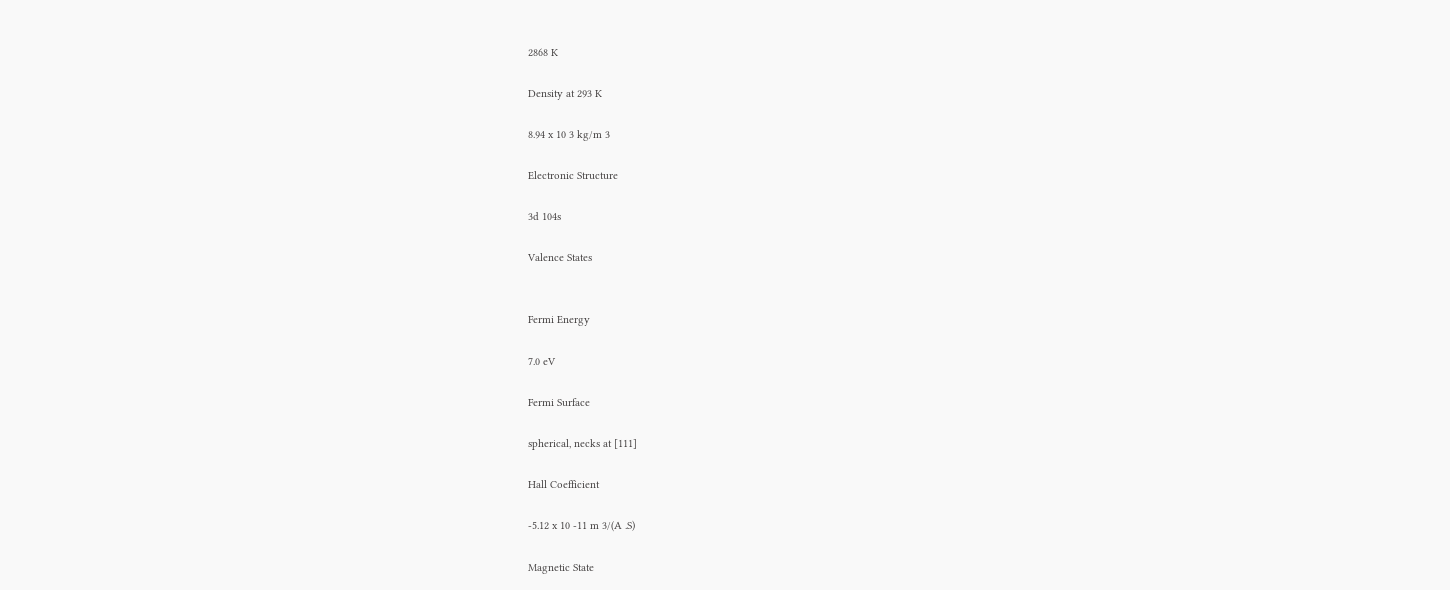2868 K

Density at 293 K

8.94 x 10 3 kg/m 3

Electronic Structure

3d 104s

Valence States


Fermi Energy

7.0 eV

Fermi Surface

spherical, necks at [111]

Hall Coefficient

-5.12 x 10 -11 m 3/(A .S)

Magnetic State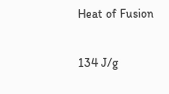Heat of Fusion

134 J/g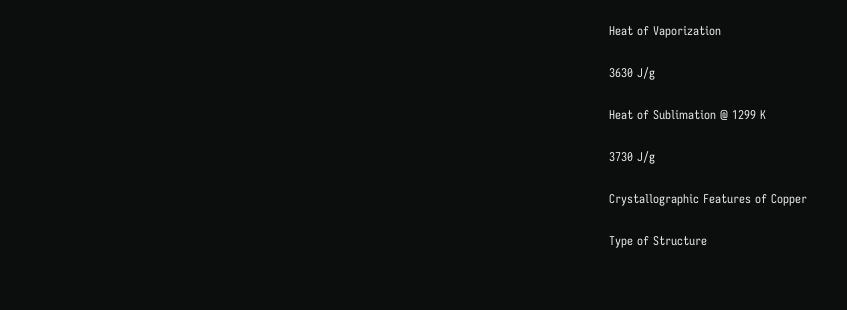Heat of Vaporization

3630 J/g

Heat of Sublimation @ 1299 K

3730 J/g

Crystallographic Features of Copper

Type of Structure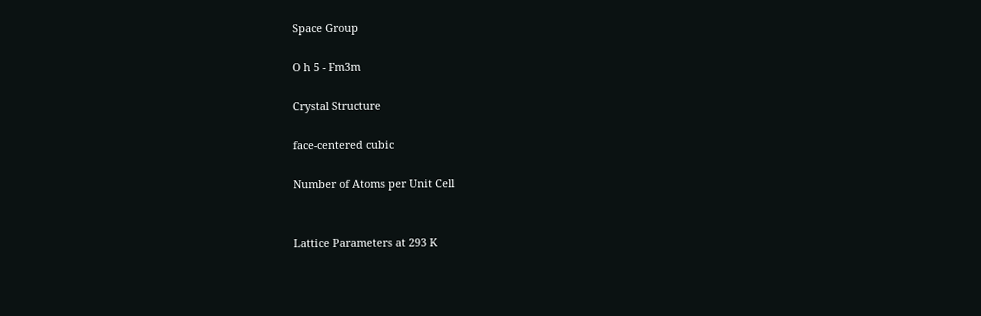Space Group

O h 5 - Fm3m

Crystal Structure

face-centered cubic

Number of Atoms per Unit Cell


Lattice Parameters at 293 K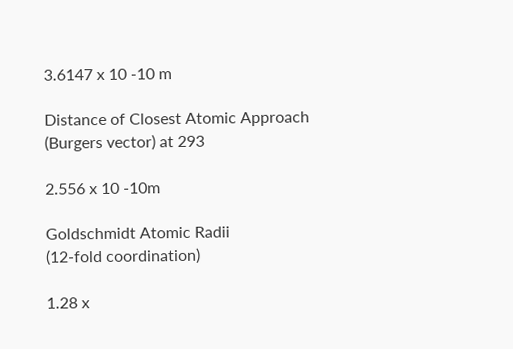3.6147 x 10 -10 m

Distance of Closest Atomic Approach
(Burgers vector) at 293

2.556 x 10 -10m

Goldschmidt Atomic Radii
(12-fold coordination)

1.28 x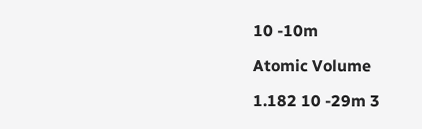10 -10m

Atomic Volume

1.182 10 -29m 3